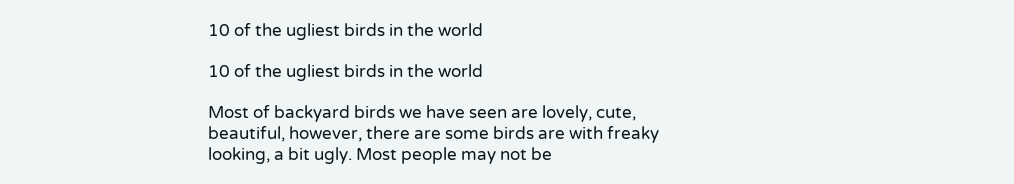10 of the ugliest birds in the world

10 of the ugliest birds in the world

Most of backyard birds we have seen are lovely, cute, beautiful, however, there are some birds are with freaky looking, a bit ugly. Most people may not be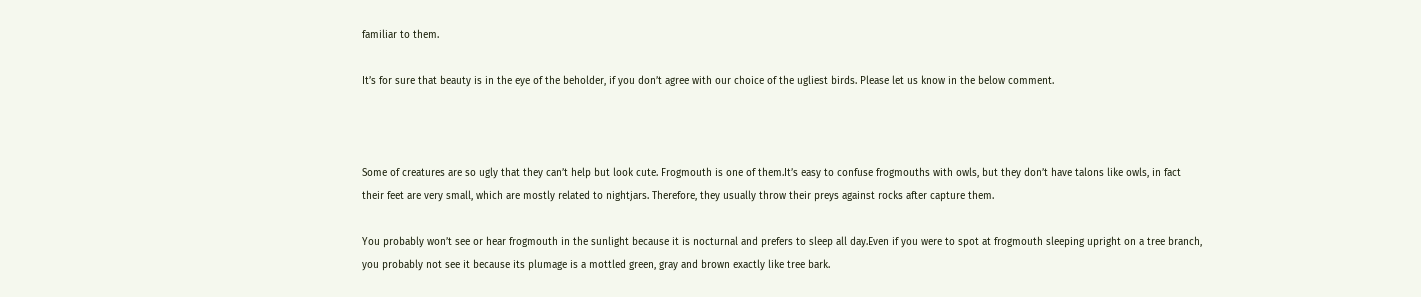familiar to them.

It’s for sure that beauty is in the eye of the beholder, if you don’t agree with our choice of the ugliest birds. Please let us know in the below comment.



Some of creatures are so ugly that they can’t help but look cute. Frogmouth is one of them.It’s easy to confuse frogmouths with owls, but they don’t have talons like owls, in fact their feet are very small, which are mostly related to nightjars. Therefore, they usually throw their preys against rocks after capture them.

You probably won’t see or hear frogmouth in the sunlight because it is nocturnal and prefers to sleep all day.Even if you were to spot at frogmouth sleeping upright on a tree branch, you probably not see it because its plumage is a mottled green, gray and brown exactly like tree bark.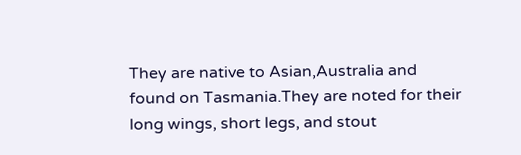They are native to Asian,Australia and found on Tasmania.They are noted for their long wings, short legs, and stout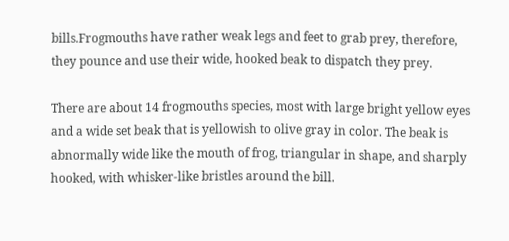bills.Frogmouths have rather weak legs and feet to grab prey, therefore, they pounce and use their wide, hooked beak to dispatch they prey.

There are about 14 frogmouths species, most with large bright yellow eyes and a wide set beak that is yellowish to olive gray in color. The beak is abnormally wide like the mouth of frog, triangular in shape, and sharply hooked, with whisker-like bristles around the bill.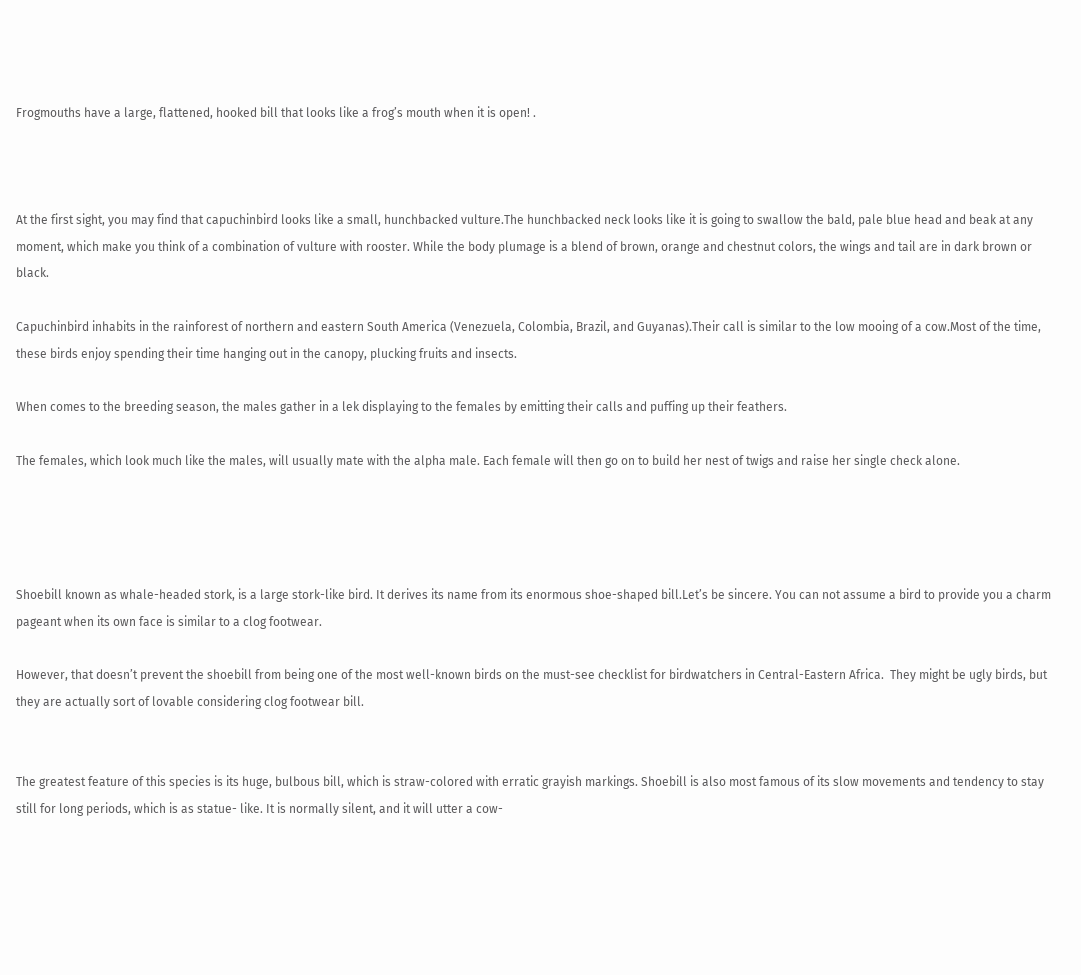Frogmouths have a large, flattened, hooked bill that looks like a frog’s mouth when it is open! .



At the first sight, you may find that capuchinbird looks like a small, hunchbacked vulture.The hunchbacked neck looks like it is going to swallow the bald, pale blue head and beak at any moment, which make you think of a combination of vulture with rooster. While the body plumage is a blend of brown, orange and chestnut colors, the wings and tail are in dark brown or black.

Capuchinbird inhabits in the rainforest of northern and eastern South America (Venezuela, Colombia, Brazil, and Guyanas).Their call is similar to the low mooing of a cow.Most of the time, these birds enjoy spending their time hanging out in the canopy, plucking fruits and insects.

When comes to the breeding season, the males gather in a lek displaying to the females by emitting their calls and puffing up their feathers.

The females, which look much like the males, will usually mate with the alpha male. Each female will then go on to build her nest of twigs and raise her single check alone.




Shoebill known as whale-headed stork, is a large stork-like bird. It derives its name from its enormous shoe-shaped bill.Let’s be sincere. You can not assume a bird to provide you a charm pageant when its own face is similar to a clog footwear.

However, that doesn’t prevent the shoebill from being one of the most well-known birds on the must-see checklist for birdwatchers in Central-Eastern Africa.  They might be ugly birds, but they are actually sort of lovable considering clog footwear bill.


The greatest feature of this species is its huge, bulbous bill, which is straw-colored with erratic grayish markings. Shoebill is also most famous of its slow movements and tendency to stay still for long periods, which is as statue- like. It is normally silent, and it will utter a cow-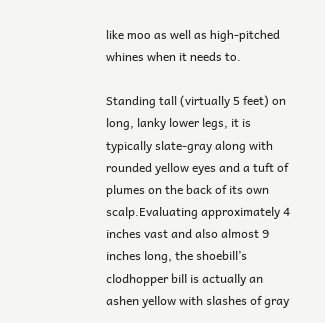like moo as well as high-pitched whines when it needs to.

Standing tall (virtually 5 feet) on long, lanky lower legs, it is typically slate-gray along with rounded yellow eyes and a tuft of plumes on the back of its own scalp.Evaluating approximately 4 inches vast and also almost 9 inches long, the shoebill’s clodhopper bill is actually an ashen yellow with slashes of gray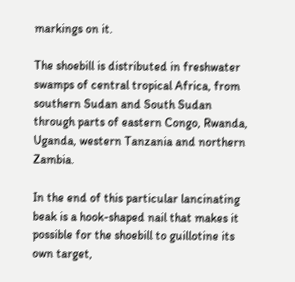markings on it.

The shoebill is distributed in freshwater swamps of central tropical Africa, from southern Sudan and South Sudan through parts of eastern Congo, Rwanda, Uganda, western Tanzania and northern Zambia.

In the end of this particular lancinating beak is a hook-shaped nail that makes it possible for the shoebill to guillotine its own target,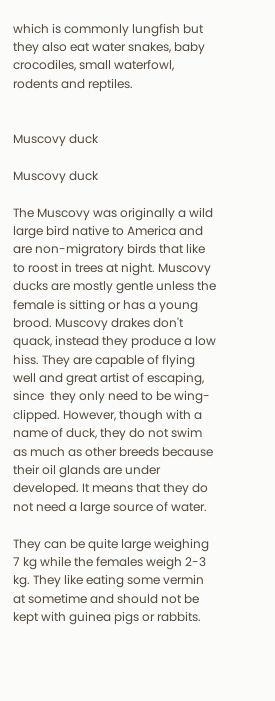which is commonly lungfish but they also eat water snakes, baby crocodiles, small waterfowl, rodents and reptiles.


Muscovy duck

Muscovy duck

The Muscovy was originally a wild large bird native to America and are non-migratory birds that like to roost in trees at night. Muscovy ducks are mostly gentle unless the female is sitting or has a young brood. Muscovy drakes don't quack, instead they produce a low hiss. They are capable of flying well and great artist of escaping, since  they only need to be wing-clipped. However, though with a name of duck, they do not swim as much as other breeds because their oil glands are under developed. It means that they do not need a large source of water.

They can be quite large weighing 7 kg while the females weigh 2-3 kg. They like eating some vermin at sometime and should not be kept with guinea pigs or rabbits.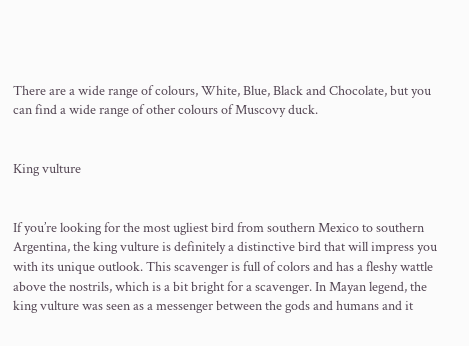There are a wide range of colours, White, Blue, Black and Chocolate, but you can find a wide range of other colours of Muscovy duck.


King vulture


If you’re looking for the most ugliest bird from southern Mexico to southern Argentina, the king vulture is definitely a distinctive bird that will impress you with its unique outlook. This scavenger is full of colors and has a fleshy wattle above the nostrils, which is a bit bright for a scavenger. In Mayan legend, the king vulture was seen as a messenger between the gods and humans and it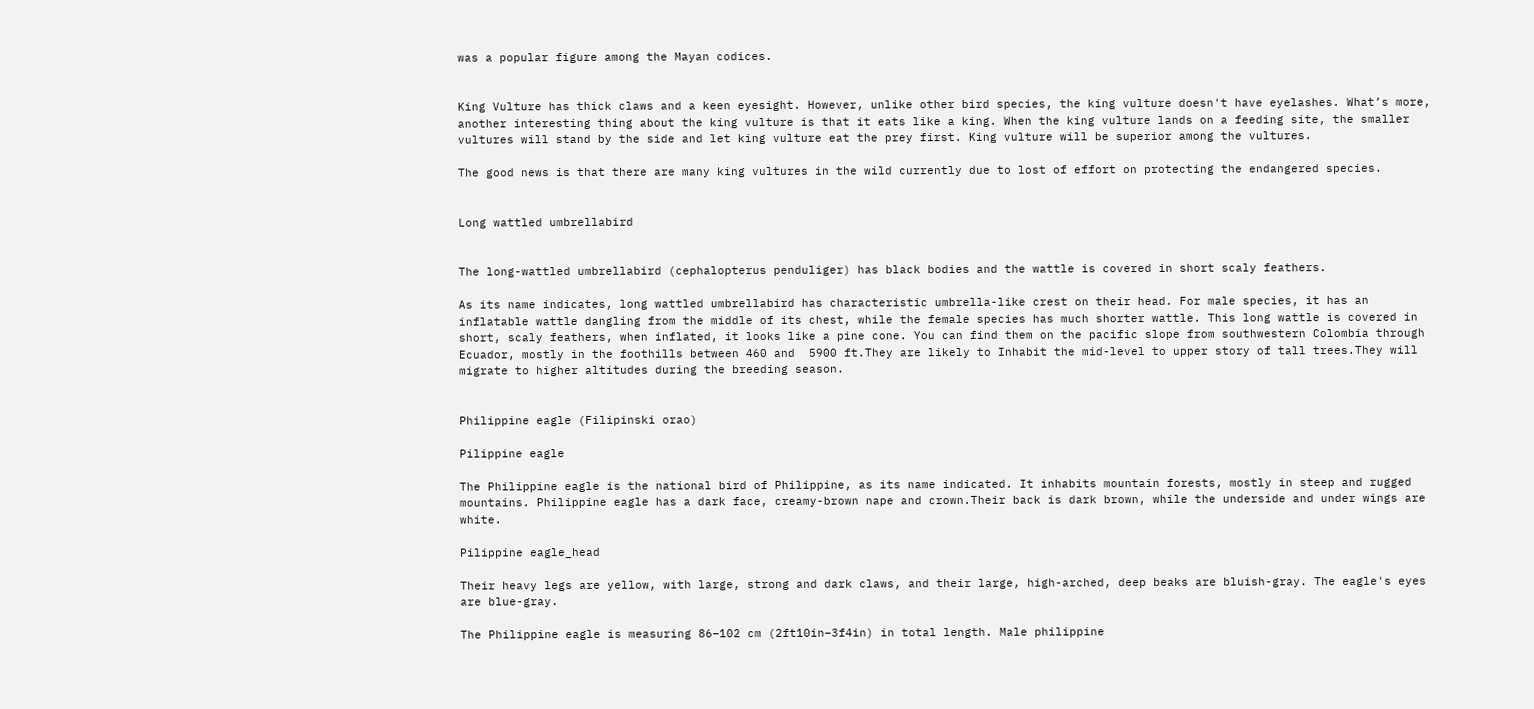was a popular figure among the Mayan codices.


King Vulture has thick claws and a keen eyesight. However, unlike other bird species, the king vulture doesn't have eyelashes. What’s more, another interesting thing about the king vulture is that it eats like a king. When the king vulture lands on a feeding site, the smaller vultures will stand by the side and let king vulture eat the prey first. King vulture will be superior among the vultures.

The good news is that there are many king vultures in the wild currently due to lost of effort on protecting the endangered species.


Long wattled umbrellabird


The long-wattled umbrellabird (cephalopterus penduliger) has black bodies and the wattle is covered in short scaly feathers.

As its name indicates, long wattled umbrellabird has characteristic umbrella-like crest on their head. For male species, it has an inflatable wattle dangling from the middle of its chest, while the female species has much shorter wattle. This long wattle is covered in short, scaly feathers, when inflated, it looks like a pine cone. You can find them on the pacific slope from southwestern Colombia through Ecuador, mostly in the foothills between 460 and  5900 ft.They are likely to Inhabit the mid-level to upper story of tall trees.They will migrate to higher altitudes during the breeding season.


Philippine eagle (Filipinski orao)

Pilippine eagle

The Philippine eagle is the national bird of Philippine, as its name indicated. It inhabits mountain forests, mostly in steep and rugged mountains. Philippine eagle has a dark face, creamy-brown nape and crown.Their back is dark brown, while the underside and under wings are white.

Pilippine eagle_head

Their heavy legs are yellow, with large, strong and dark claws, and their large, high-arched, deep beaks are bluish-gray. The eagle's eyes are blue-gray.

The Philippine eagle is measuring 86–102 cm (2ft10in–3f4in) in total length. Male philippine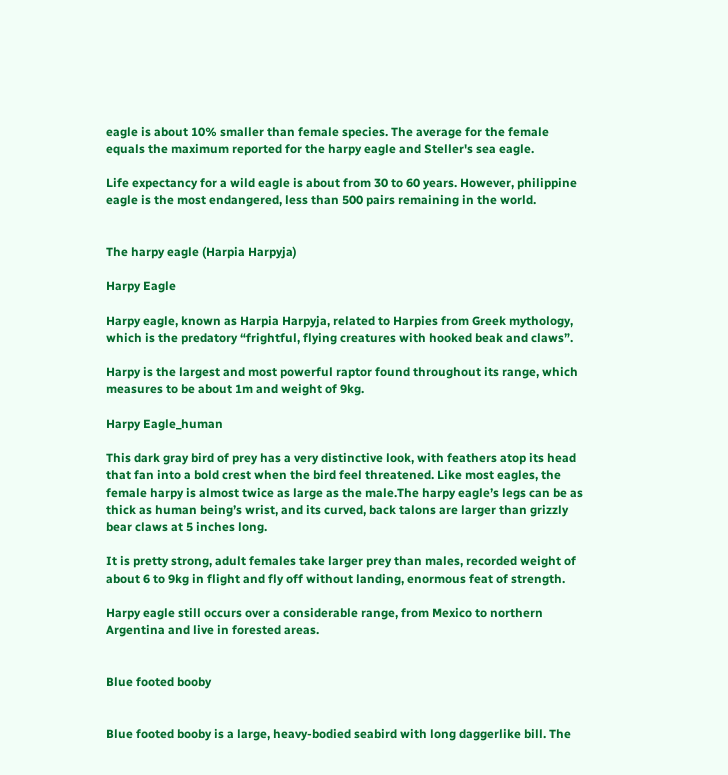eagle is about 10% smaller than female species. The average for the female equals the maximum reported for the harpy eagle and Steller's sea eagle.

Life expectancy for a wild eagle is about from 30 to 60 years. However, philippine eagle is the most endangered, less than 500 pairs remaining in the world.


The harpy eagle (Harpia Harpyja)

Harpy Eagle

Harpy eagle, known as Harpia Harpyja, related to Harpies from Greek mythology, which is the predatory “frightful, flying creatures with hooked beak and claws”.

Harpy is the largest and most powerful raptor found throughout its range, which measures to be about 1m and weight of 9kg.

Harpy Eagle_human

This dark gray bird of prey has a very distinctive look, with feathers atop its head that fan into a bold crest when the bird feel threatened. Like most eagles, the female harpy is almost twice as large as the male.The harpy eagle’s legs can be as thick as human being’s wrist, and its curved, back talons are larger than grizzly bear claws at 5 inches long.

It is pretty strong, adult females take larger prey than males, recorded weight of about 6 to 9kg in flight and fly off without landing, enormous feat of strength.

Harpy eagle still occurs over a considerable range, from Mexico to northern Argentina and live in forested areas.


Blue footed booby


Blue footed booby is a large, heavy-bodied seabird with long daggerlike bill. The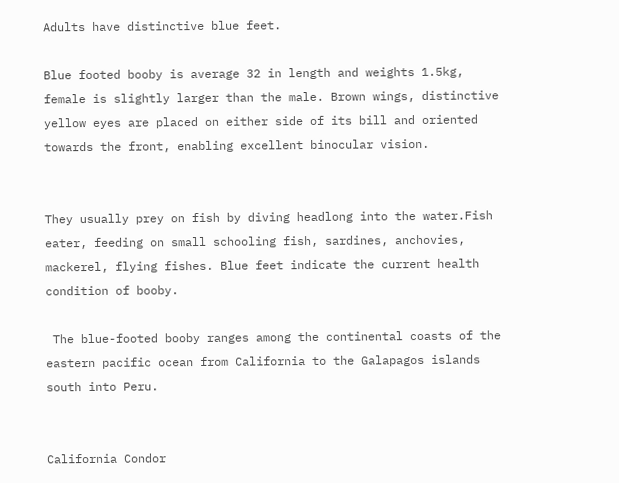Adults have distinctive blue feet.

Blue footed booby is average 32 in length and weights 1.5kg, female is slightly larger than the male. Brown wings, distinctive yellow eyes are placed on either side of its bill and oriented towards the front, enabling excellent binocular vision.


They usually prey on fish by diving headlong into the water.Fish eater, feeding on small schooling fish, sardines, anchovies, mackerel, flying fishes. Blue feet indicate the current health condition of booby.

 The blue-footed booby ranges among the continental coasts of the eastern pacific ocean from California to the Galapagos islands south into Peru.


California Condor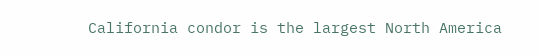California condor is the largest North America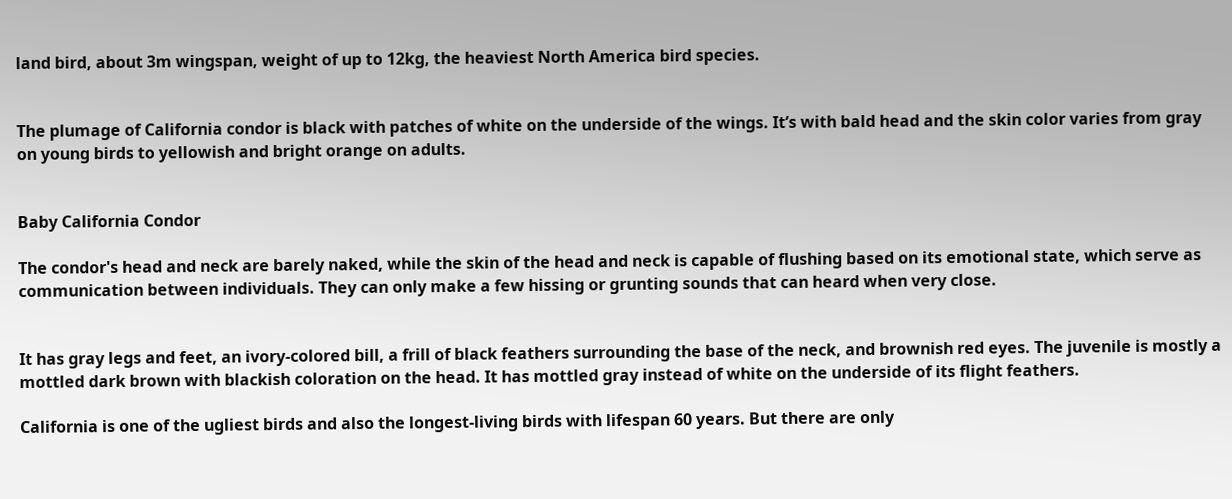land bird, about 3m wingspan, weight of up to 12kg, the heaviest North America bird species.


The plumage of California condor is black with patches of white on the underside of the wings. It’s with bald head and the skin color varies from gray on young birds to yellowish and bright orange on adults.


Baby California Condor

The condor's head and neck are barely naked, while the skin of the head and neck is capable of flushing based on its emotional state, which serve as communication between individuals. They can only make a few hissing or grunting sounds that can heard when very close.


It has gray legs and feet, an ivory-colored bill, a frill of black feathers surrounding the base of the neck, and brownish red eyes. The juvenile is mostly a mottled dark brown with blackish coloration on the head. It has mottled gray instead of white on the underside of its flight feathers.

California is one of the ugliest birds and also the longest-living birds with lifespan 60 years. But there are only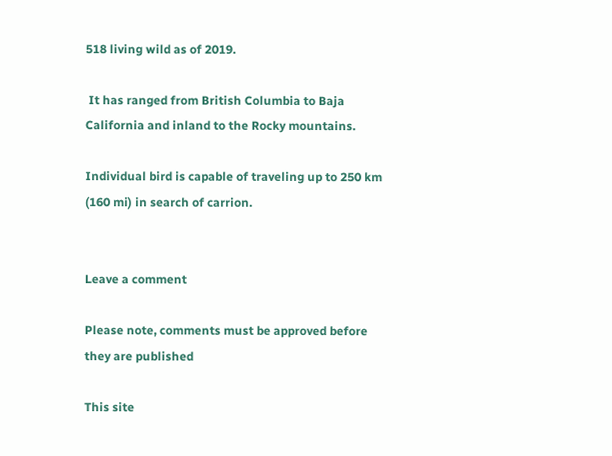518 living wild as of 2019.

 It has ranged from British Columbia to Baja California and inland to the Rocky mountains.

Individual bird is capable of traveling up to 250 km (160 mi) in search of carrion.


Leave a comment

Please note, comments must be approved before they are published

This site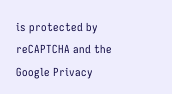is protected by reCAPTCHA and the Google Privacy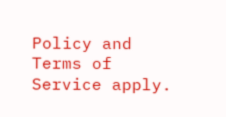Policy and Terms of Service apply.